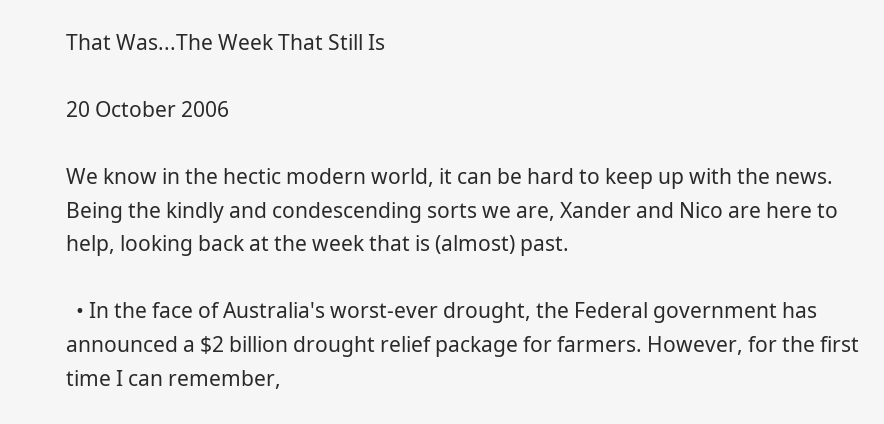That Was...The Week That Still Is

20 October 2006

We know in the hectic modern world, it can be hard to keep up with the news. Being the kindly and condescending sorts we are, Xander and Nico are here to help, looking back at the week that is (almost) past.

  • In the face of Australia's worst-ever drought, the Federal government has announced a $2 billion drought relief package for farmers. However, for the first time I can remember,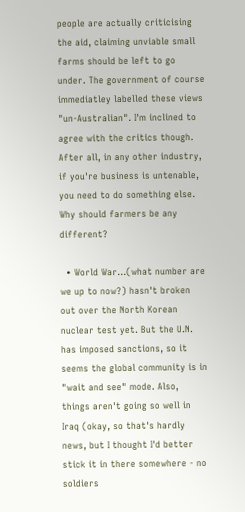people are actually criticising the aid, claiming unviable small farms should be left to go under. The government of course immediatley labelled these views "un-Australian". I'm inclined to agree with the critics though. After all, in any other industry, if you're business is untenable, you need to do something else. Why should farmers be any different?

  • World War...(what number are we up to now?) hasn't broken out over the North Korean nuclear test yet. But the U.N. has imposed sanctions, so it seems the global community is in "wait and see" mode. Also, things aren't going so well in Iraq (okay, so that's hardly news, but I thought I'd better stick it in there somewhere - no soldiers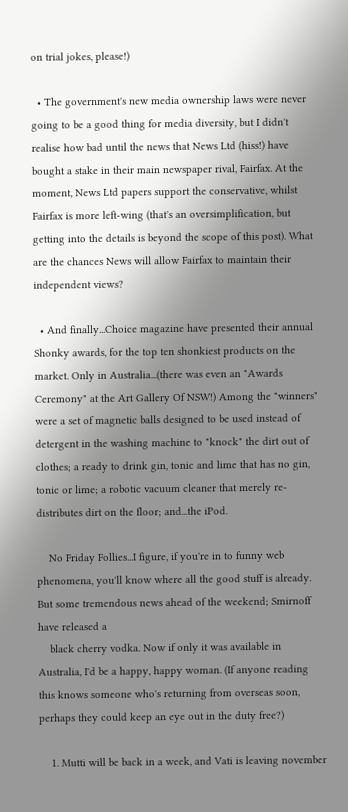on trial jokes, please!)

  • The government's new media ownership laws were never going to be a good thing for media diversity, but I didn't realise how bad until the news that News Ltd (hiss!) have bought a stake in their main newspaper rival, Fairfax. At the moment, News Ltd papers support the conservative, whilst Fairfax is more left-wing (that's an oversimplification, but getting into the details is beyond the scope of this post). What are the chances News will allow Fairfax to maintain their independent views?

  • And finally...Choice magazine have presented their annual Shonky awards, for the top ten shonkiest products on the market. Only in Australia...(there was even an "Awards Ceremony" at the Art Gallery Of NSW!) Among the "winners" were a set of magnetic balls designed to be used instead of detergent in the washing machine to "knock" the dirt out of clothes; a ready to drink gin, tonic and lime that has no gin, tonic or lime; a robotic vacuum cleaner that merely re-distributes dirt on the floor; and...the iPod.

    No Friday Follies...I figure, if you're in to funny web phenomena, you'll know where all the good stuff is already. But some tremendous news ahead of the weekend; Smirnoff have released a
    black cherry vodka. Now if only it was available in Australia, I'd be a happy, happy woman. (If anyone reading this knows someone who's returning from overseas soon, perhaps they could keep an eye out in the duty free?)

    1. Mutti will be back in a week, and Vati is leaving november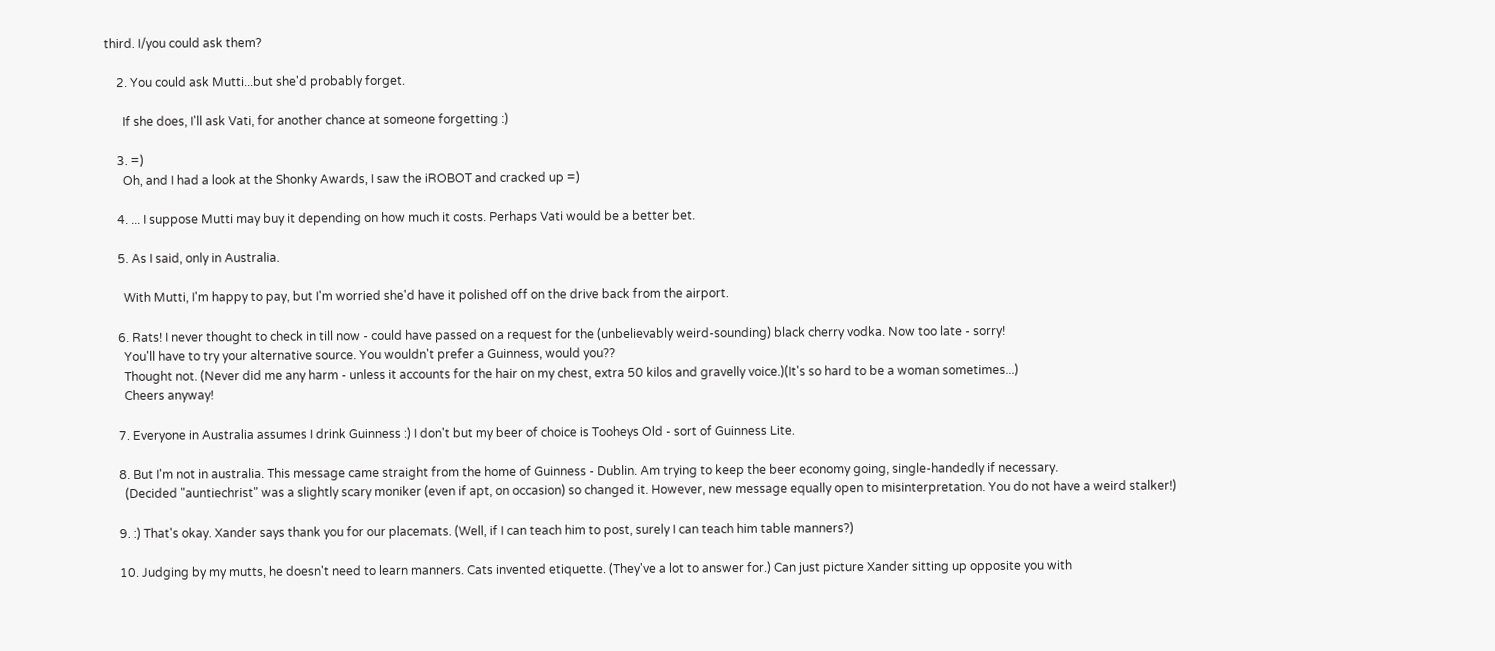third. I/you could ask them?

    2. You could ask Mutti...but she'd probably forget.

      If she does, I'll ask Vati, for another chance at someone forgetting :)

    3. =)
      Oh, and I had a look at the Shonky Awards, I saw the iROBOT and cracked up =)

    4. ... I suppose Mutti may buy it depending on how much it costs. Perhaps Vati would be a better bet.

    5. As I said, only in Australia.

      With Mutti, I'm happy to pay, but I'm worried she'd have it polished off on the drive back from the airport.

    6. Rats! I never thought to check in till now - could have passed on a request for the (unbelievably weird-sounding) black cherry vodka. Now too late - sorry!
      You'll have to try your alternative source. You wouldn't prefer a Guinness, would you??
      Thought not. (Never did me any harm - unless it accounts for the hair on my chest, extra 50 kilos and gravelly voice.)(It's so hard to be a woman sometimes...)
      Cheers anyway!

    7. Everyone in Australia assumes I drink Guinness :) I don't but my beer of choice is Tooheys Old - sort of Guinness Lite.

    8. But I'm not in australia. This message came straight from the home of Guinness - Dublin. Am trying to keep the beer economy going, single-handedly if necessary.
      (Decided "auntiechrist" was a slightly scary moniker (even if apt, on occasion) so changed it. However, new message equally open to misinterpretation. You do not have a weird stalker!)

    9. :) That's okay. Xander says thank you for our placemats. (Well, if I can teach him to post, surely I can teach him table manners?)

    10. Judging by my mutts, he doesn't need to learn manners. Cats invented etiquette. (They've a lot to answer for.) Can just picture Xander sitting up opposite you with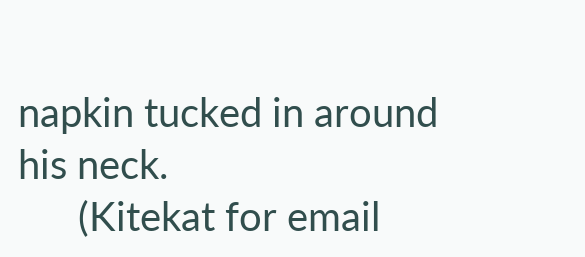napkin tucked in around his neck.
      (Kitekat for email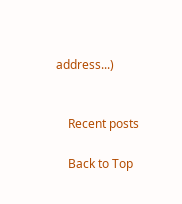address...)


    Recent posts

    Back to Top